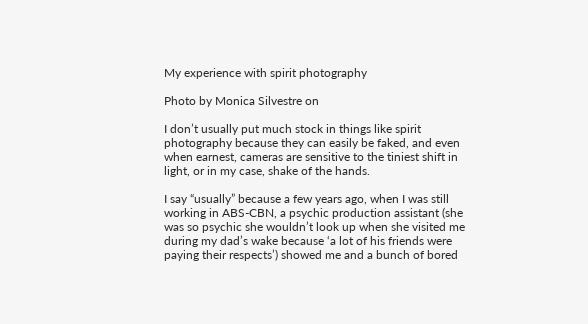My experience with spirit photography

Photo by Monica Silvestre on

I don’t usually put much stock in things like spirit photography because they can easily be faked, and even when earnest, cameras are sensitive to the tiniest shift in light, or in my case, shake of the hands.

I say “usually” because a few years ago, when I was still working in ABS-CBN, a psychic production assistant (she was so psychic she wouldn’t look up when she visited me during my dad’s wake because ‘a lot of his friends were paying their respects’) showed me and a bunch of bored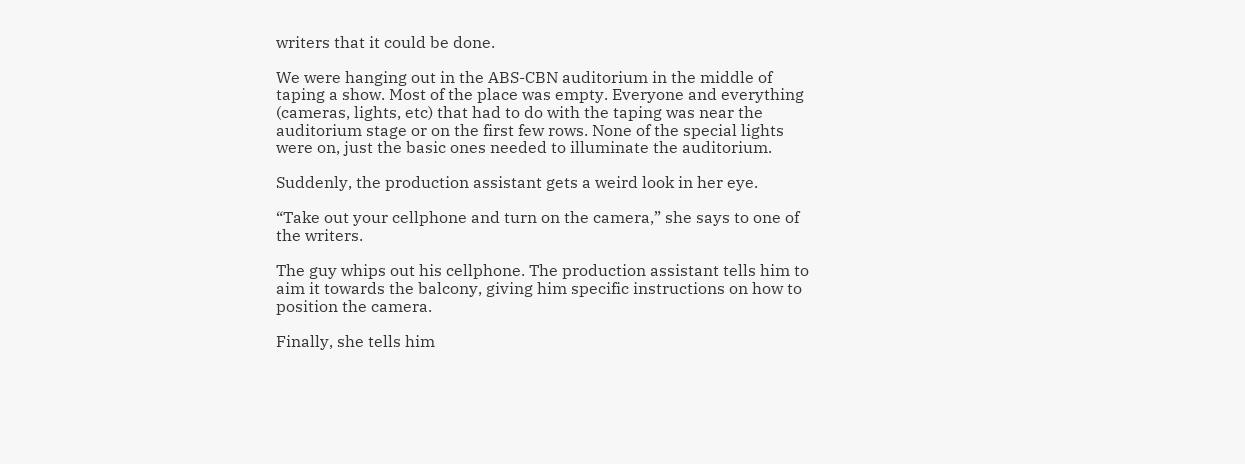writers that it could be done.

We were hanging out in the ABS-CBN auditorium in the middle of taping a show. Most of the place was empty. Everyone and everything (cameras, lights, etc) that had to do with the taping was near the auditorium stage or on the first few rows. None of the special lights were on, just the basic ones needed to illuminate the auditorium.

Suddenly, the production assistant gets a weird look in her eye.

“Take out your cellphone and turn on the camera,” she says to one of the writers.

The guy whips out his cellphone. The production assistant tells him to aim it towards the balcony, giving him specific instructions on how to position the camera.

Finally, she tells him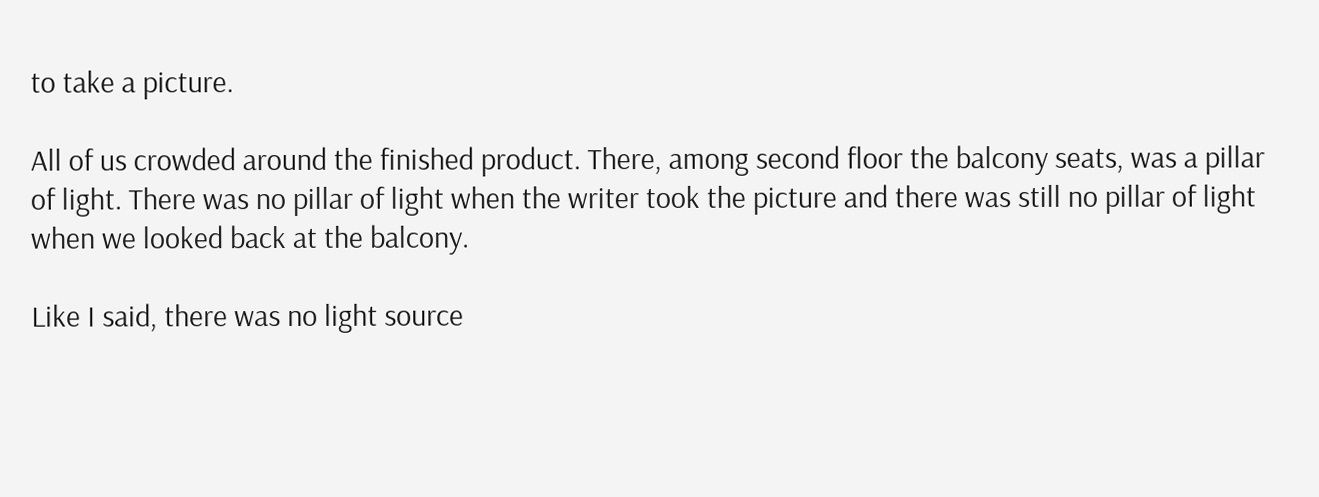to take a picture.

All of us crowded around the finished product. There, among second floor the balcony seats, was a pillar of light. There was no pillar of light when the writer took the picture and there was still no pillar of light when we looked back at the balcony.

Like I said, there was no light source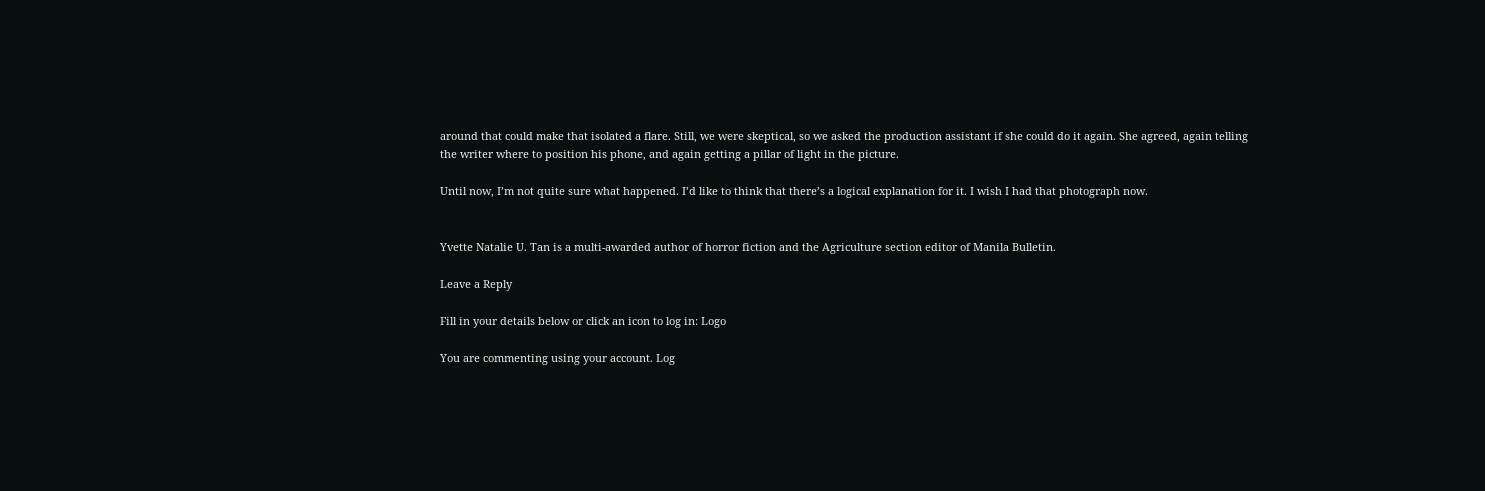around that could make that isolated a flare. Still, we were skeptical, so we asked the production assistant if she could do it again. She agreed, again telling the writer where to position his phone, and again getting a pillar of light in the picture.

Until now, I’m not quite sure what happened. I’d like to think that there’s a logical explanation for it. I wish I had that photograph now.


Yvette Natalie U. Tan is a multi-awarded author of horror fiction and the Agriculture section editor of Manila Bulletin.

Leave a Reply

Fill in your details below or click an icon to log in: Logo

You are commenting using your account. Log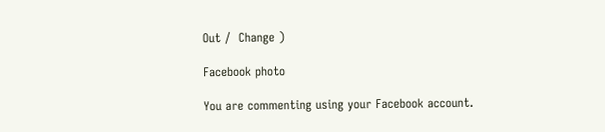Out /  Change )

Facebook photo

You are commenting using your Facebook account.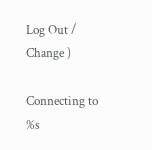Log Out /  Change )

Connecting to %s